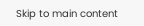Skip to main content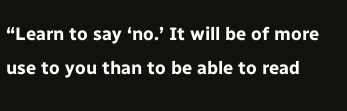“Learn to say ‘no.’ It will be of more use to you than to be able to read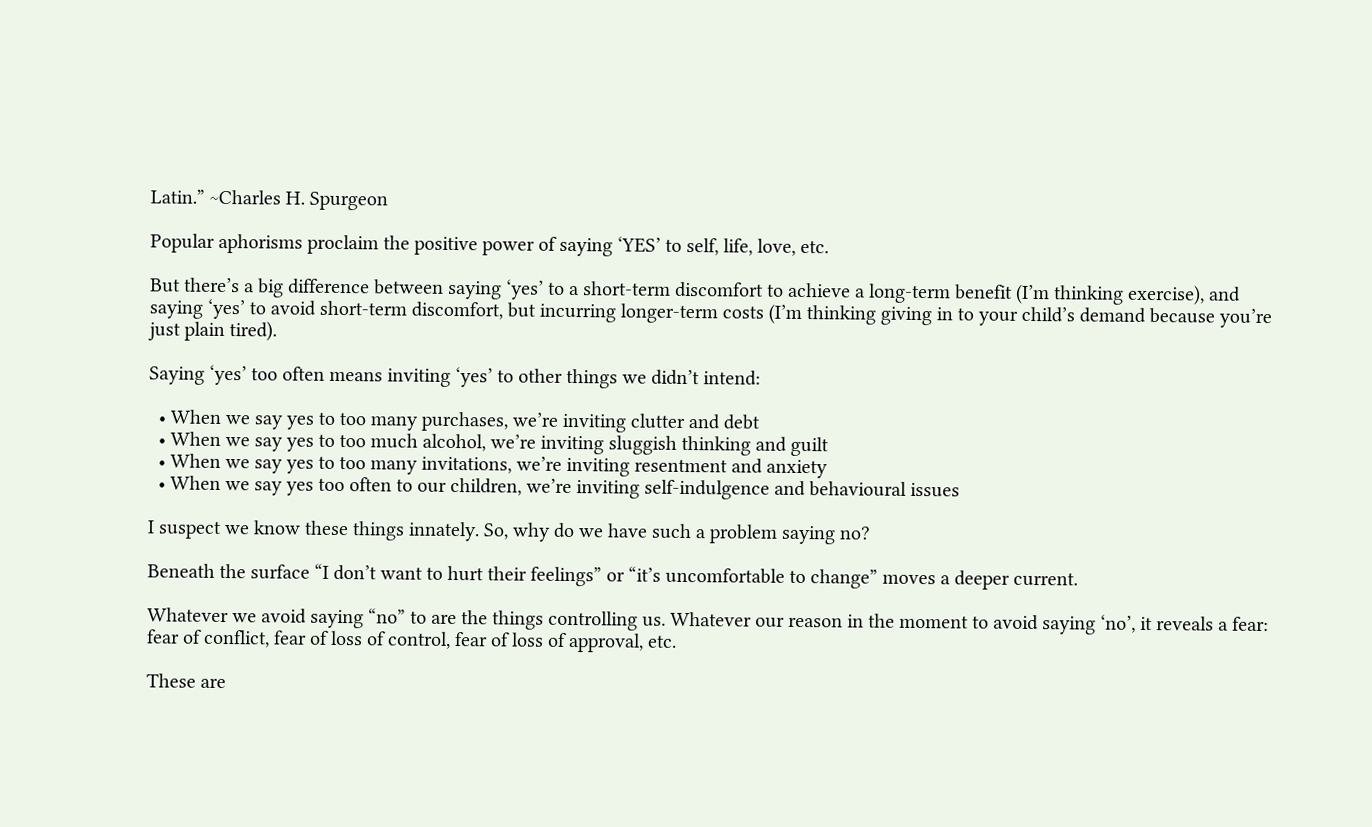Latin.” ~Charles H. Spurgeon

Popular aphorisms proclaim the positive power of saying ‘YES’ to self, life, love, etc.

But there’s a big difference between saying ‘yes’ to a short-term discomfort to achieve a long-term benefit (I’m thinking exercise), and saying ‘yes’ to avoid short-term discomfort, but incurring longer-term costs (I’m thinking giving in to your child’s demand because you’re just plain tired).

Saying ‘yes’ too often means inviting ‘yes’ to other things we didn’t intend:

  • When we say yes to too many purchases, we’re inviting clutter and debt
  • When we say yes to too much alcohol, we’re inviting sluggish thinking and guilt
  • When we say yes to too many invitations, we’re inviting resentment and anxiety
  • When we say yes too often to our children, we’re inviting self-indulgence and behavioural issues

I suspect we know these things innately. So, why do we have such a problem saying no?

Beneath the surface “I don’t want to hurt their feelings” or “it’s uncomfortable to change” moves a deeper current.

Whatever we avoid saying “no” to are the things controlling us. Whatever our reason in the moment to avoid saying ‘no’, it reveals a fear: fear of conflict, fear of loss of control, fear of loss of approval, etc.

These are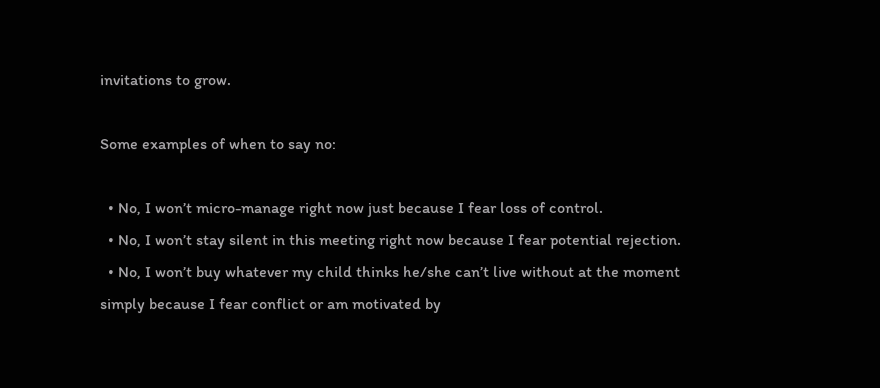invitations to grow.

Some examples of when to say no:

  • No, I won’t micro-manage right now just because I fear loss of control.
  • No, I won’t stay silent in this meeting right now because I fear potential rejection.
  • No, I won’t buy whatever my child thinks he/she can’t live without at the moment simply because I fear conflict or am motivated by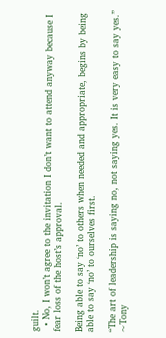guilt.
  • No, I won’t agree to the invitation I don’t want to attend anyway because I fear loss of the host’s approval.

Being able to say ‘no’ to others when needed and appropriate, begins by being able to say ‘no’ to ourselves first.

“The art of leadership is saying no, not saying yes. It is very easy to say yes.” ~Tony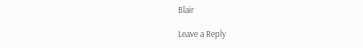Blair

Leave a Reply